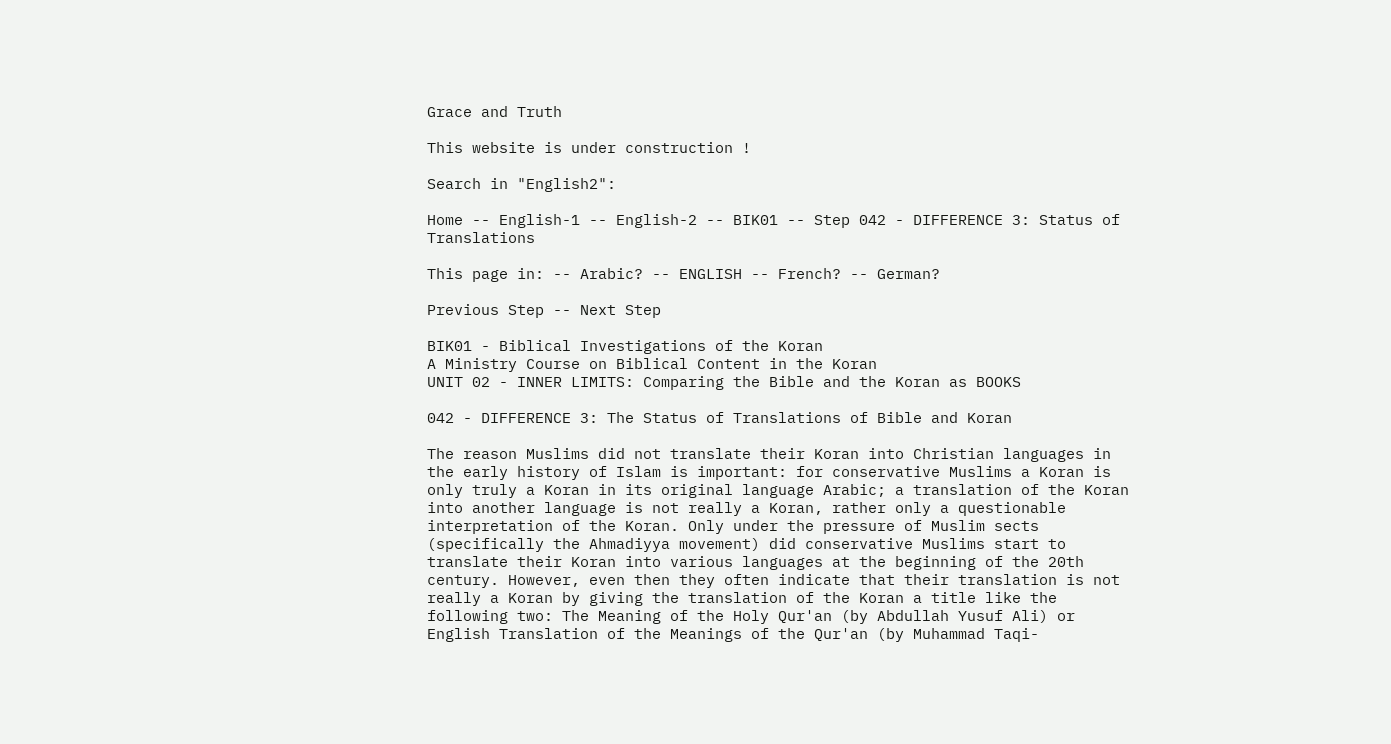Grace and Truth

This website is under construction !

Search in "English2":

Home -- English-1 -- English-2 -- BIK01 -- Step 042 - DIFFERENCE 3: Status of Translations

This page in: -- Arabic? -- ENGLISH -- French? -- German?

Previous Step -- Next Step

BIK01 - Biblical Investigations of the Koran
A Ministry Course on Biblical Content in the Koran
UNIT 02 - INNER LIMITS: Comparing the Bible and the Koran as BOOKS

042 - DIFFERENCE 3: The Status of Translations of Bible and Koran

The reason Muslims did not translate their Koran into Christian languages in the early history of Islam is important: for conservative Muslims a Koran is only truly a Koran in its original language Arabic; a translation of the Koran into another language is not really a Koran, rather only a questionable interpretation of the Koran. Only under the pressure of Muslim sects (specifically the Ahmadiyya movement) did conservative Muslims start to translate their Koran into various languages at the beginning of the 20th century. However, even then they often indicate that their translation is not really a Koran by giving the translation of the Koran a title like the following two: The Meaning of the Holy Qur'an (by Abdullah Yusuf Ali) or English Translation of the Meanings of the Qur'an (by Muhammad Taqi-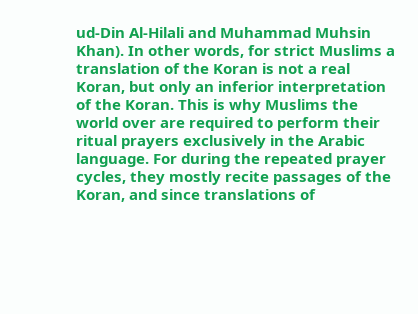ud-Din Al-Hilali and Muhammad Muhsin Khan). In other words, for strict Muslims a translation of the Koran is not a real Koran, but only an inferior interpretation of the Koran. This is why Muslims the world over are required to perform their ritual prayers exclusively in the Arabic language. For during the repeated prayer cycles, they mostly recite passages of the Koran, and since translations of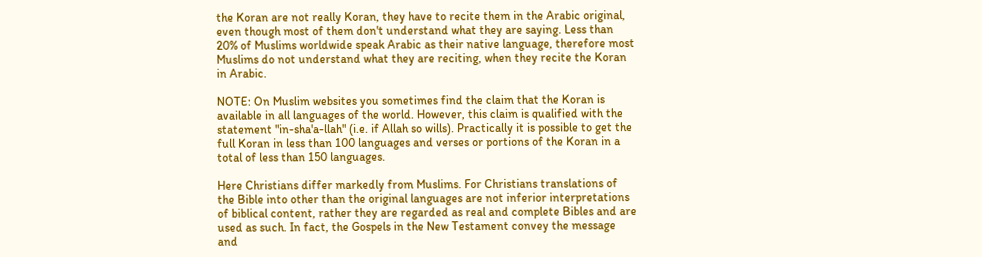the Koran are not really Koran, they have to recite them in the Arabic original, even though most of them don't understand what they are saying. Less than 20% of Muslims worldwide speak Arabic as their native language, therefore most Muslims do not understand what they are reciting, when they recite the Koran in Arabic.

NOTE: On Muslim websites you sometimes find the claim that the Koran is available in all languages of the world. However, this claim is qualified with the statement "in-sha'a-llah" (i.e. if Allah so wills). Practically it is possible to get the full Koran in less than 100 languages and verses or portions of the Koran in a total of less than 150 languages.

Here Christians differ markedly from Muslims. For Christians translations of the Bible into other than the original languages are not inferior interpretations of biblical content, rather they are regarded as real and complete Bibles and are used as such. In fact, the Gospels in the New Testament convey the message and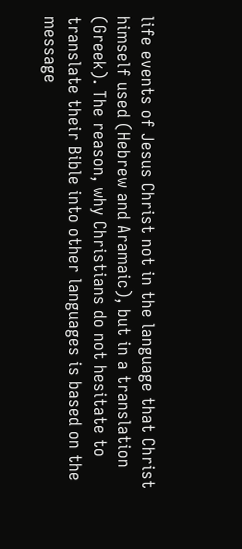life events of Jesus Christ not in the language that Christ himself used (Hebrew and Aramaic), but in a translation (Greek). The reason, why Christians do not hesitate to translate their Bible into other languages is based on the message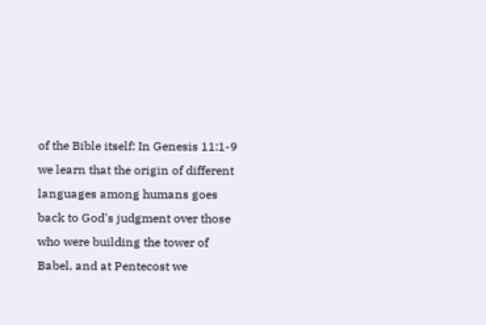of the Bible itself: In Genesis 11:1-9 we learn that the origin of different languages among humans goes back to God's judgment over those who were building the tower of Babel, and at Pentecost we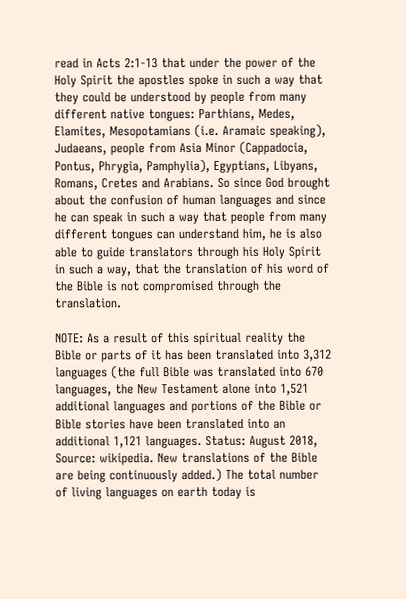read in Acts 2:1-13 that under the power of the Holy Spirit the apostles spoke in such a way that they could be understood by people from many different native tongues: Parthians, Medes, Elamites, Mesopotamians (i.e. Aramaic speaking), Judaeans, people from Asia Minor (Cappadocia, Pontus, Phrygia, Pamphylia), Egyptians, Libyans, Romans, Cretes and Arabians. So since God brought about the confusion of human languages and since he can speak in such a way that people from many different tongues can understand him, he is also able to guide translators through his Holy Spirit in such a way, that the translation of his word of the Bible is not compromised through the translation.

NOTE: As a result of this spiritual reality the Bible or parts of it has been translated into 3,312 languages (the full Bible was translated into 670 languages, the New Testament alone into 1,521 additional languages and portions of the Bible or Bible stories have been translated into an additional 1,121 languages. Status: August 2018, Source: wikipedia. New translations of the Bible are being continuously added.) The total number of living languages on earth today is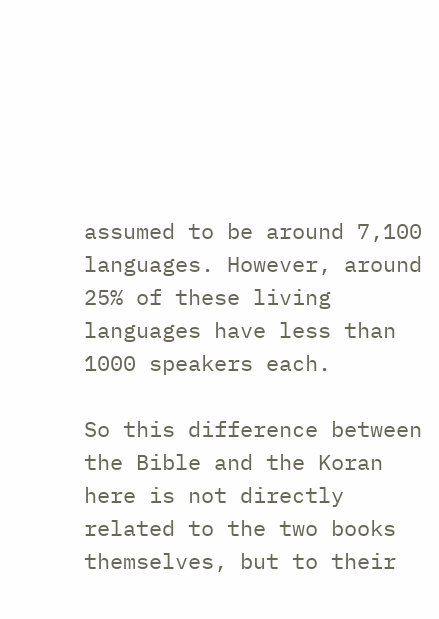assumed to be around 7,100 languages. However, around 25% of these living languages have less than 1000 speakers each.

So this difference between the Bible and the Koran here is not directly related to the two books themselves, but to their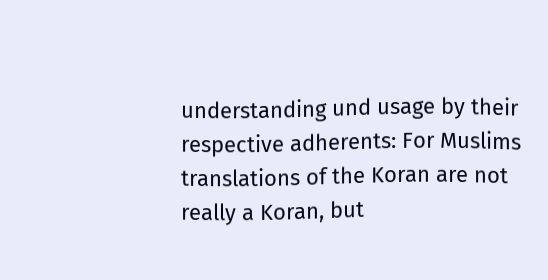understanding und usage by their respective adherents: For Muslims translations of the Koran are not really a Koran, but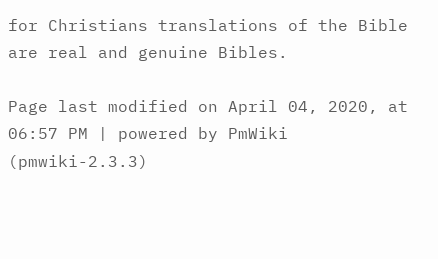for Christians translations of the Bible are real and genuine Bibles.

Page last modified on April 04, 2020, at 06:57 PM | powered by PmWiki (pmwiki-2.3.3)